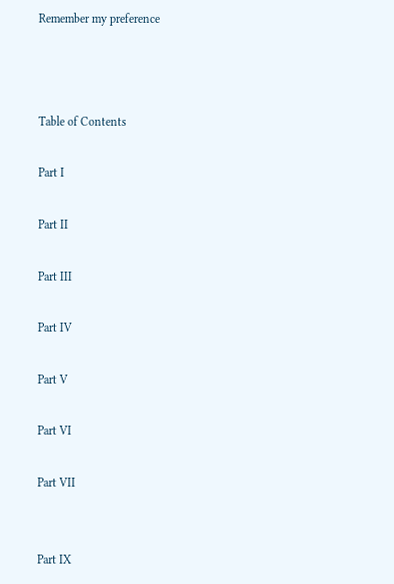Remember my preference



Table of Contents

Part I

Part II

Part III

Part IV

Part V

Part VI

Part VII


Part IX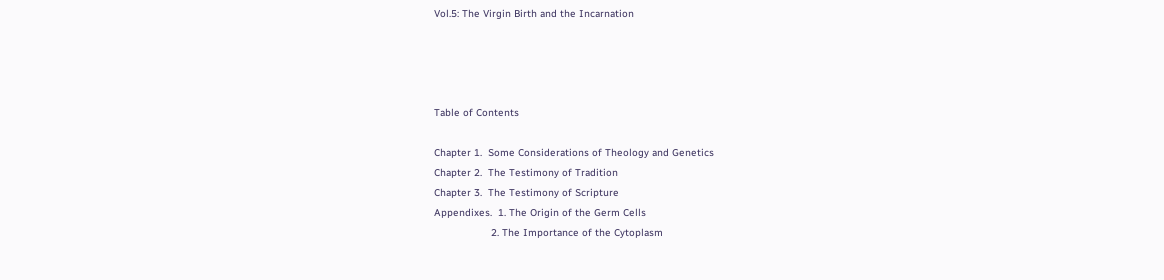Vol.5: The Virgin Birth and the Incarnation




Table of Contents

Chapter 1.  Some Considerations of Theology and Genetics
Chapter 2.  The Testimony of Tradition
Chapter 3.  The Testimony of Scripture
Appendixes.  1. The Origin of the Germ Cells
                   2. The Importance of the Cytoplasm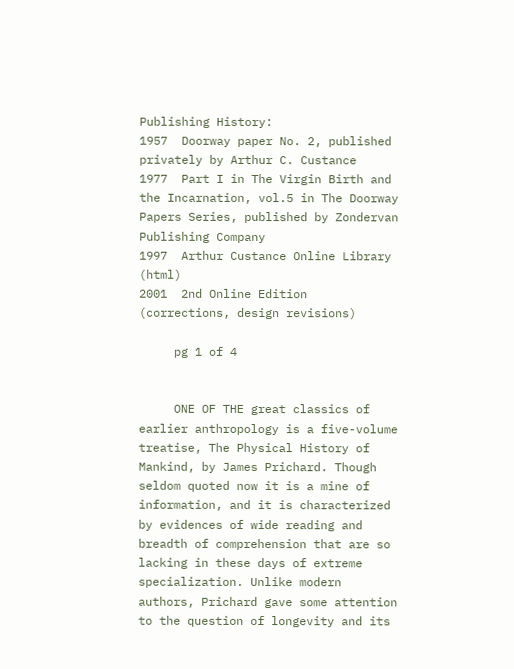Publishing History:
1957  Doorway paper No. 2, published privately by Arthur C. Custance
1977  Part I in The Virgin Birth and the Incarnation, vol.5 in The Doorway Papers Series, published by Zondervan Publishing Company
1997  Arthur Custance Online Library (html)
2001  2nd Online Edition (corrections, design revisions)

     pg 1 of 4


     ONE OF THE great classics of earlier anthropology is a five-volume treatise, The Physical History of Mankind, by James Prichard. Though seldom quoted now it is a mine of information, and it is characterized by evidences of wide reading and breadth of comprehension that are so lacking in these days of extreme specialization. Unlike modern authors, Prichard gave some attention to the question of longevity and its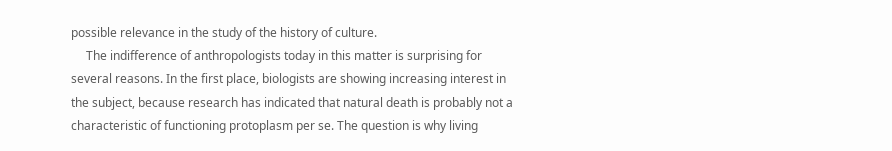possible relevance in the study of the history of culture.
     The indifference of anthropologists today in this matter is surprising for several reasons. In the first place, biologists are showing increasing interest in the subject, because research has indicated that natural death is probably not a characteristic of functioning protoplasm per se. The question is why living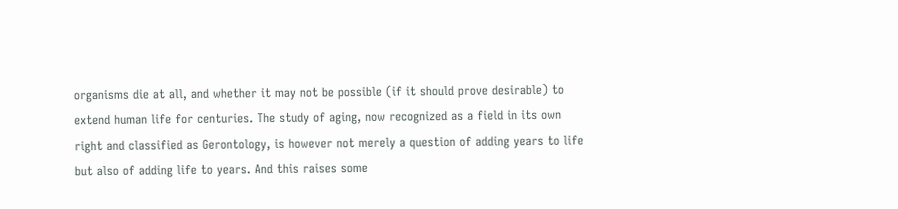organisms die at all, and whether it may not be possible (if it should prove desirable) to extend human life for centuries. The study of aging, now recognized as a field in its own right and classified as Gerontology, is however not merely a question of adding years to life but also of adding life to years. And this raises some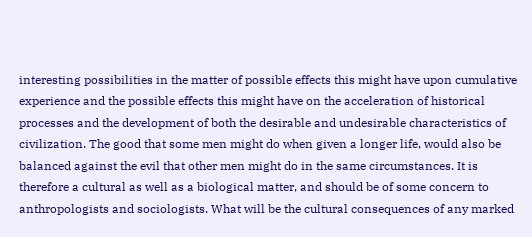interesting possibilities in the matter of possible effects this might have upon cumulative experience and the possible effects this might have on the acceleration of historical processes and the development of both the desirable and undesirable characteristics of civilization. The good that some men might do when given a longer life, would also be balanced against the evil that other men might do in the same circumstances. It is therefore a cultural as well as a biological matter, and should be of some concern to anthropologists and sociologists. What will be the cultural consequences of any marked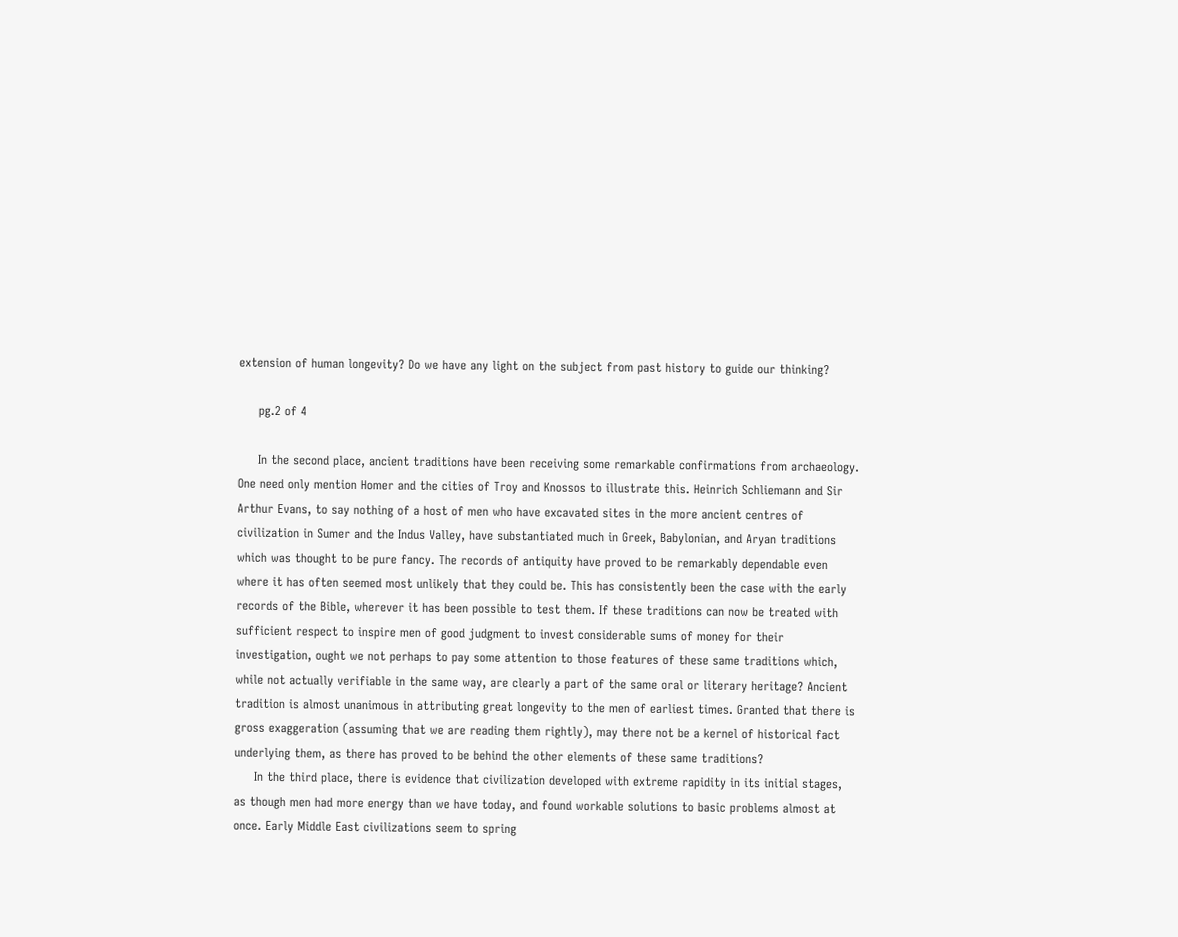extension of human longevity? Do we have any light on the subject from past history to guide our thinking?

     pg.2 of 4

     In the second place, ancient traditions have been receiving some remarkable confirmations from archaeology. One need only mention Homer and the cities of Troy and Knossos to illustrate this. Heinrich Schliemann and Sir Arthur Evans, to say nothing of a host of men who have excavated sites in the more ancient centres of civilization in Sumer and the Indus Valley, have substantiated much in Greek, Babylonian, and Aryan traditions which was thought to be pure fancy. The records of antiquity have proved to be remarkably dependable even where it has often seemed most unlikely that they could be. This has consistently been the case with the early records of the Bible, wherever it has been possible to test them. If these traditions can now be treated with sufficient respect to inspire men of good judgment to invest considerable sums of money for their investigation, ought we not perhaps to pay some attention to those features of these same traditions which, while not actually verifiable in the same way, are clearly a part of the same oral or literary heritage? Ancient tradition is almost unanimous in attributing great longevity to the men of earliest times. Granted that there is gross exaggeration (assuming that we are reading them rightly), may there not be a kernel of historical fact underlying them, as there has proved to be behind the other elements of these same traditions?
     In the third place, there is evidence that civilization developed with extreme rapidity in its initial stages, as though men had more energy than we have today, and found workable solutions to basic problems almost at once. Early Middle East civilizations seem to spring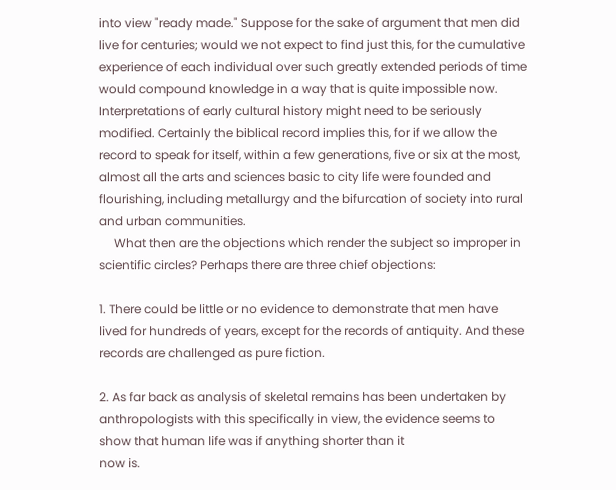into view "ready made." Suppose for the sake of argument that men did live for centuries; would we not expect to find just this, for the cumulative experience of each individual over such greatly extended periods of time would compound knowledge in a way that is quite impossible now. Interpretations of early cultural history might need to be seriously modified. Certainly the biblical record implies this, for if we allow the record to speak for itself, within a few generations, five or six at the most, almost all the arts and sciences basic to city life were founded and flourishing, including metallurgy and the bifurcation of society into rural and urban communities.
     What then are the objections which render the subject so improper in scientific circles? Perhaps there are three chief objections:

1. There could be little or no evidence to demonstrate that men have lived for hundreds of years, except for the records of antiquity. And these records are challenged as pure fiction.

2. As far back as analysis of skeletal remains has been undertaken by anthropologists with this specifically in view, the evidence seems to show that human life was if anything shorter than it
now is.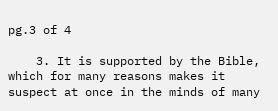pg.3 of 4

    3. It is supported by the Bible, which for many reasons makes it suspect at once in the minds of many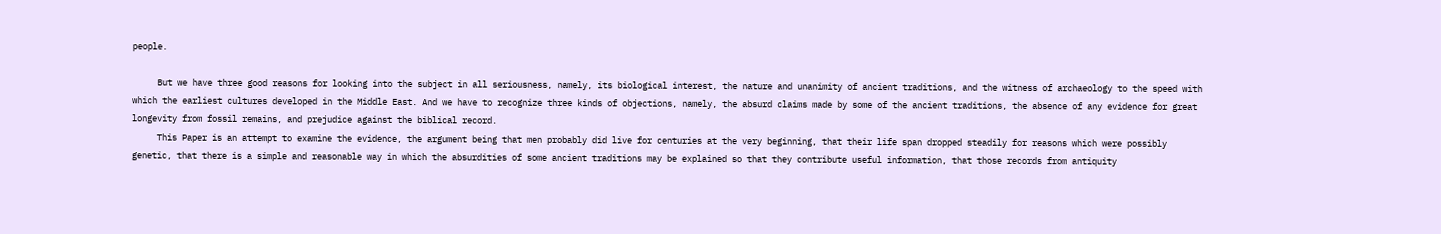people.

     But we have three good reasons for looking into the subject in all seriousness, namely, its biological interest, the nature and unanimity of ancient traditions, and the witness of archaeology to the speed with which the earliest cultures developed in the Middle East. And we have to recognize three kinds of objections, namely, the absurd claims made by some of the ancient traditions, the absence of any evidence for great longevity from fossil remains, and prejudice against the biblical record.
     This Paper is an attempt to examine the evidence, the argument being that men probably did live for centuries at the very beginning, that their life span dropped steadily for reasons which were possibly genetic, that there is a simple and reasonable way in which the absurdities of some ancient traditions may be explained so that they contribute useful information, that those records from antiquity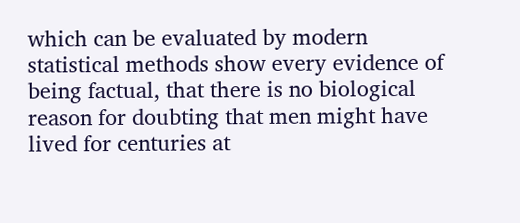which can be evaluated by modern statistical methods show every evidence of being factual, that there is no biological reason for doubting that men might have lived for centuries at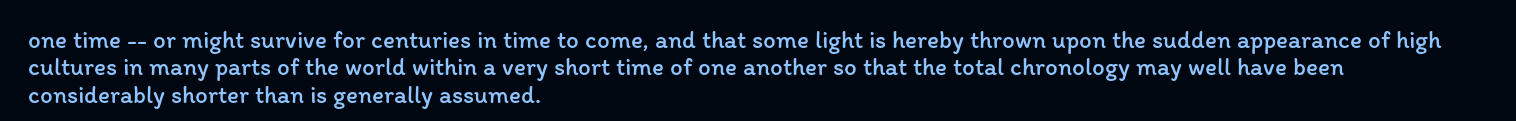one time -- or might survive for centuries in time to come, and that some light is hereby thrown upon the sudden appearance of high cultures in many parts of the world within a very short time of one another so that the total chronology may well have been considerably shorter than is generally assumed.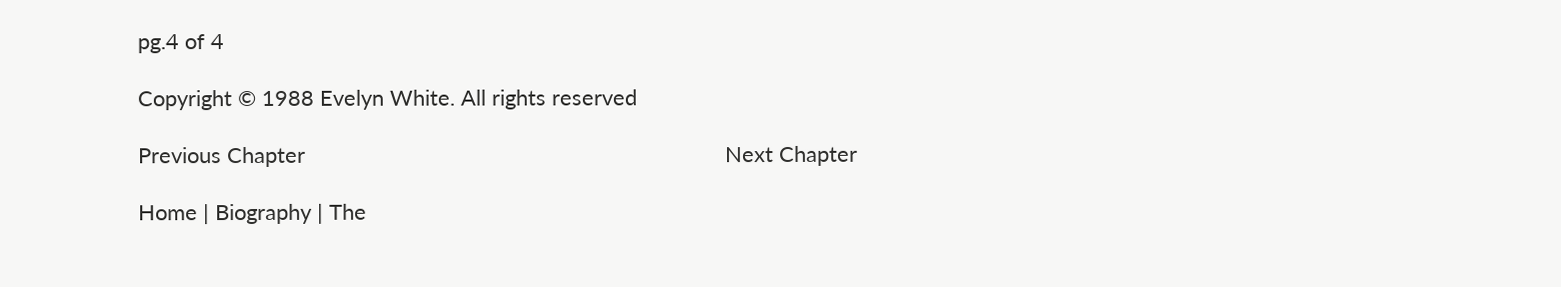pg.4 of 4

Copyright © 1988 Evelyn White. All rights reserved

Previous Chapter                                                                      Next Chapter

Home | Biography | The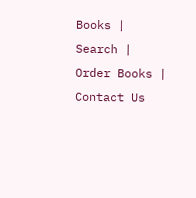Books | Search | Order Books | Contact Us